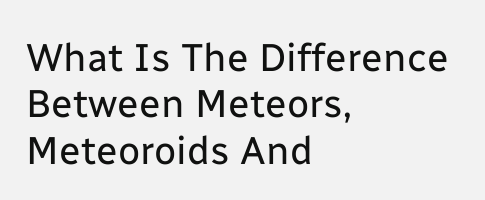What Is The Difference Between Meteors, Meteoroids And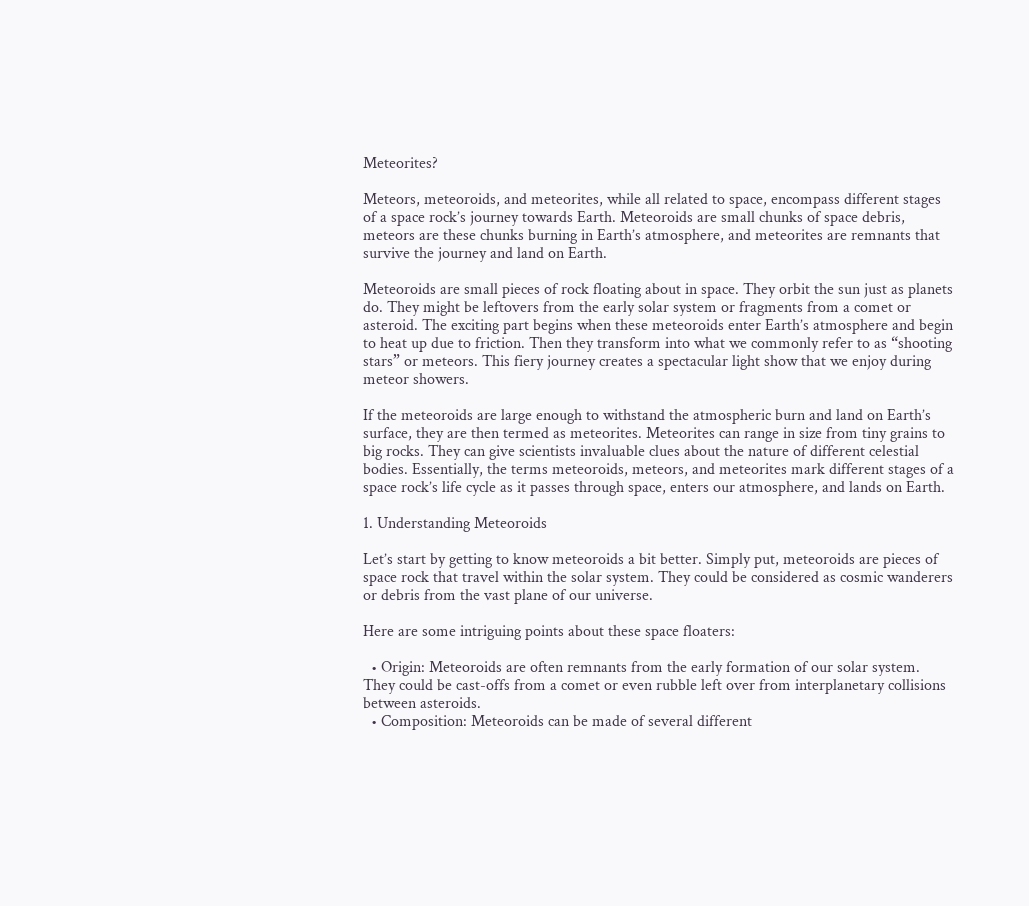Meteorites?

Meteors, meteoroids, and meteorites, while all related to space, encompass different stages of a space rock’s journey towards Earth. Meteoroids are small chunks of space debris, meteors are these chunks burning in Earth’s atmosphere, and meteorites are remnants that survive the journey and land on Earth.

Meteoroids are small pieces of rock floating about in space. They orbit the sun just as planets do. They might be leftovers from the early solar system or fragments from a comet or asteroid. The exciting part begins when these meteoroids enter Earth’s atmosphere and begin to heat up due to friction. Then they transform into what we commonly refer to as “shooting stars” or meteors. This fiery journey creates a spectacular light show that we enjoy during meteor showers.

If the meteoroids are large enough to withstand the atmospheric burn and land on Earth’s surface, they are then termed as meteorites. Meteorites can range in size from tiny grains to big rocks. They can give scientists invaluable clues about the nature of different celestial bodies. Essentially, the terms meteoroids, meteors, and meteorites mark different stages of a space rock’s life cycle as it passes through space, enters our atmosphere, and lands on Earth.

1. Understanding Meteoroids

Let’s start by getting to know meteoroids a bit better. Simply put, meteoroids are pieces of space rock that travel within the solar system. They could be considered as cosmic wanderers or debris from the vast plane of our universe.

Here are some intriguing points about these space floaters:

  • Origin: Meteoroids are often remnants from the early formation of our solar system. They could be cast-offs from a comet or even rubble left over from interplanetary collisions between asteroids.
  • Composition: Meteoroids can be made of several different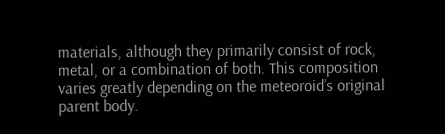materials, although they primarily consist of rock, metal, or a combination of both. This composition varies greatly depending on the meteoroid’s original parent body.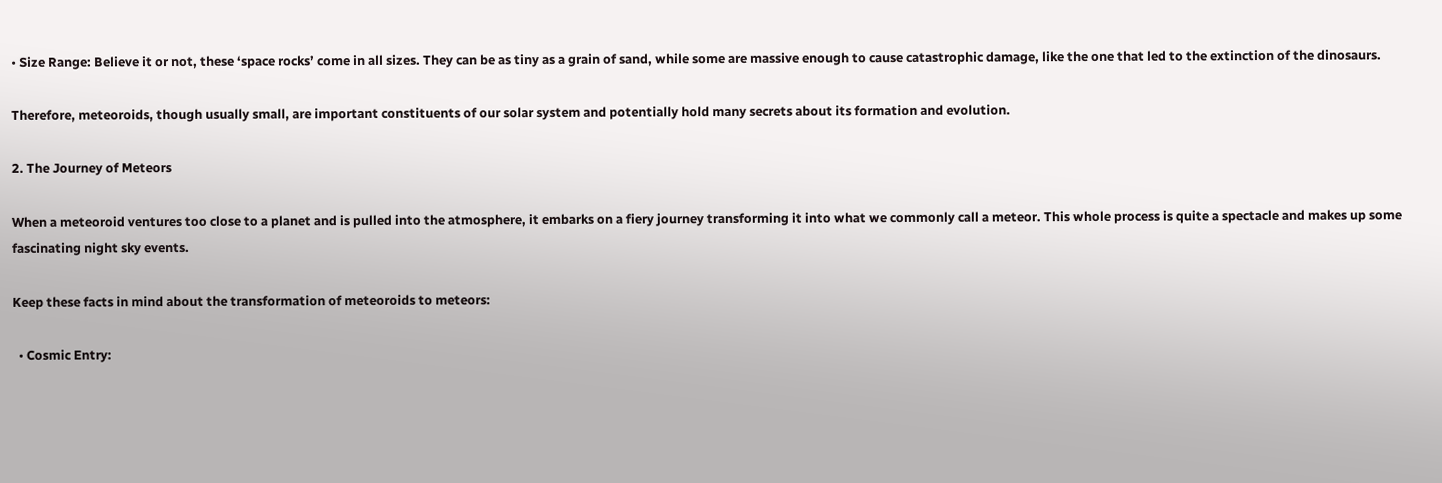• Size Range: Believe it or not, these ‘space rocks’ come in all sizes. They can be as tiny as a grain of sand, while some are massive enough to cause catastrophic damage, like the one that led to the extinction of the dinosaurs.

Therefore, meteoroids, though usually small, are important constituents of our solar system and potentially hold many secrets about its formation and evolution.

2. The Journey of Meteors

When a meteoroid ventures too close to a planet and is pulled into the atmosphere, it embarks on a fiery journey transforming it into what we commonly call a meteor. This whole process is quite a spectacle and makes up some fascinating night sky events.

Keep these facts in mind about the transformation of meteoroids to meteors:

  • Cosmic Entry: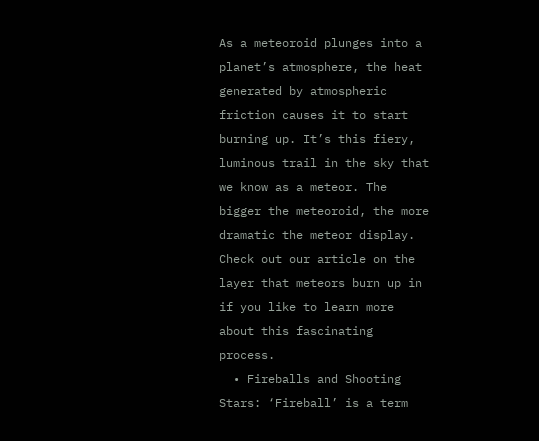As a meteoroid plunges into a planet’s atmosphere, the heat generated by atmospheric friction causes it to start burning up. It’s this fiery, luminous trail in the sky that we know as a meteor. The bigger the meteoroid, the more dramatic the meteor display. Check out our article on the layer that meteors burn up in if you like to learn more about this fascinating process.
  • Fireballs and Shooting Stars: ‘Fireball’ is a term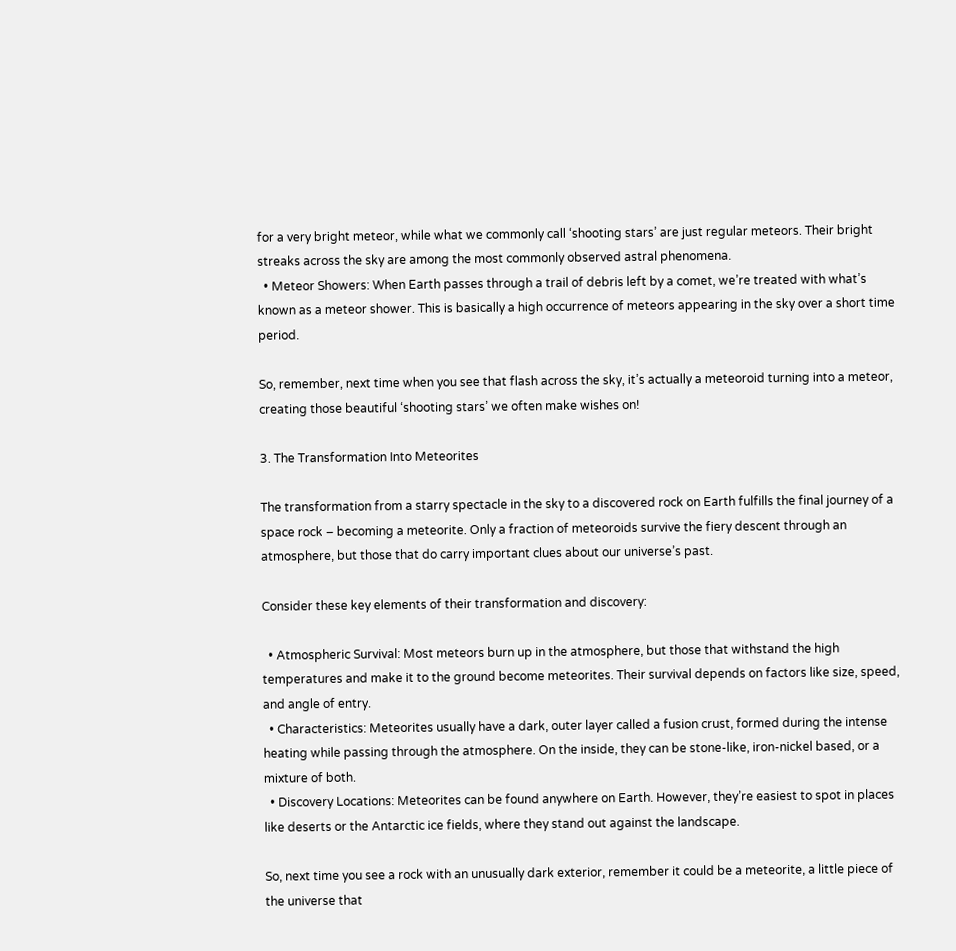for a very bright meteor, while what we commonly call ‘shooting stars’ are just regular meteors. Their bright streaks across the sky are among the most commonly observed astral phenomena.
  • Meteor Showers: When Earth passes through a trail of debris left by a comet, we’re treated with what’s known as a meteor shower. This is basically a high occurrence of meteors appearing in the sky over a short time period.

So, remember, next time when you see that flash across the sky, it’s actually a meteoroid turning into a meteor, creating those beautiful ‘shooting stars’ we often make wishes on!

3. The Transformation Into Meteorites

The transformation from a starry spectacle in the sky to a discovered rock on Earth fulfills the final journey of a space rock – becoming a meteorite. Only a fraction of meteoroids survive the fiery descent through an atmosphere, but those that do carry important clues about our universe’s past.

Consider these key elements of their transformation and discovery:

  • Atmospheric Survival: Most meteors burn up in the atmosphere, but those that withstand the high temperatures and make it to the ground become meteorites. Their survival depends on factors like size, speed, and angle of entry.
  • Characteristics: Meteorites usually have a dark, outer layer called a fusion crust, formed during the intense heating while passing through the atmosphere. On the inside, they can be stone-like, iron-nickel based, or a mixture of both.
  • Discovery Locations: Meteorites can be found anywhere on Earth. However, they’re easiest to spot in places like deserts or the Antarctic ice fields, where they stand out against the landscape.

So, next time you see a rock with an unusually dark exterior, remember it could be a meteorite, a little piece of the universe that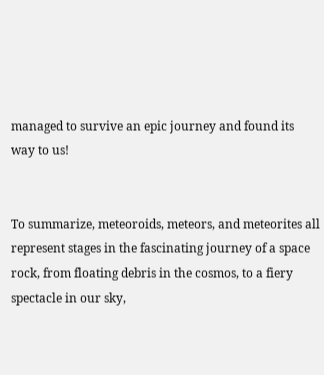managed to survive an epic journey and found its way to us!


To summarize, meteoroids, meteors, and meteorites all represent stages in the fascinating journey of a space rock, from floating debris in the cosmos, to a fiery spectacle in our sky,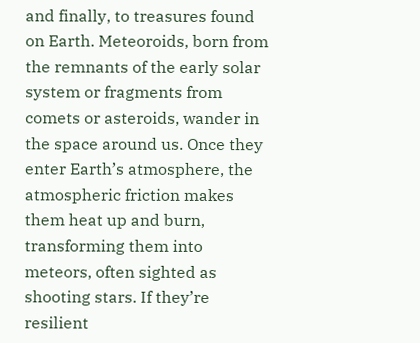and finally, to treasures found on Earth. Meteoroids, born from the remnants of the early solar system or fragments from comets or asteroids, wander in the space around us. Once they enter Earth’s atmosphere, the atmospheric friction makes them heat up and burn, transforming them into meteors, often sighted as shooting stars. If they’re resilient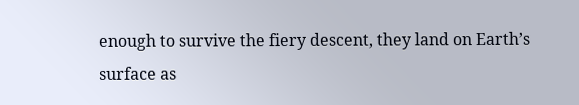enough to survive the fiery descent, they land on Earth’s surface as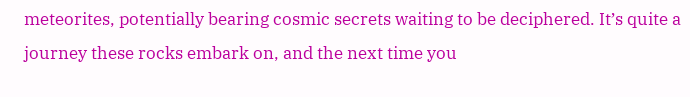meteorites, potentially bearing cosmic secrets waiting to be deciphered. It’s quite a journey these rocks embark on, and the next time you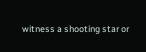witness a shooting star or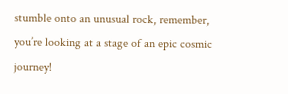stumble onto an unusual rock, remember, you’re looking at a stage of an epic cosmic journey!